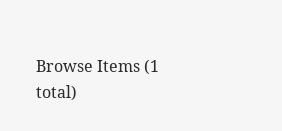Browse Items (1 total)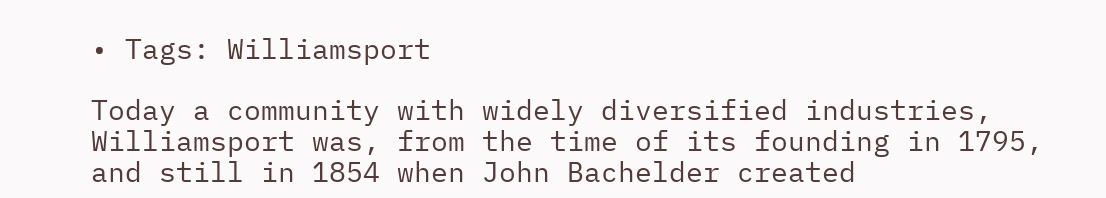• Tags: Williamsport

Today a community with widely diversified industries, Williamsport was, from the time of its founding in 1795, and still in 1854 when John Bachelder created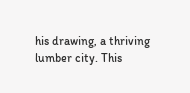his drawing, a thriving lumber city. This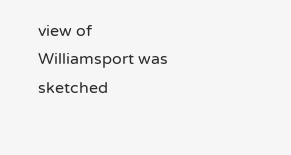view of Williamsport was sketched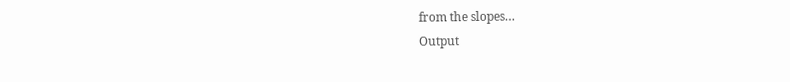from the slopes…
Output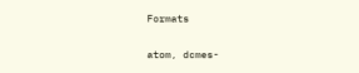Formats

atom, dcmes-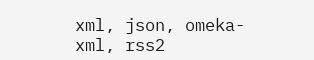xml, json, omeka-xml, rss2